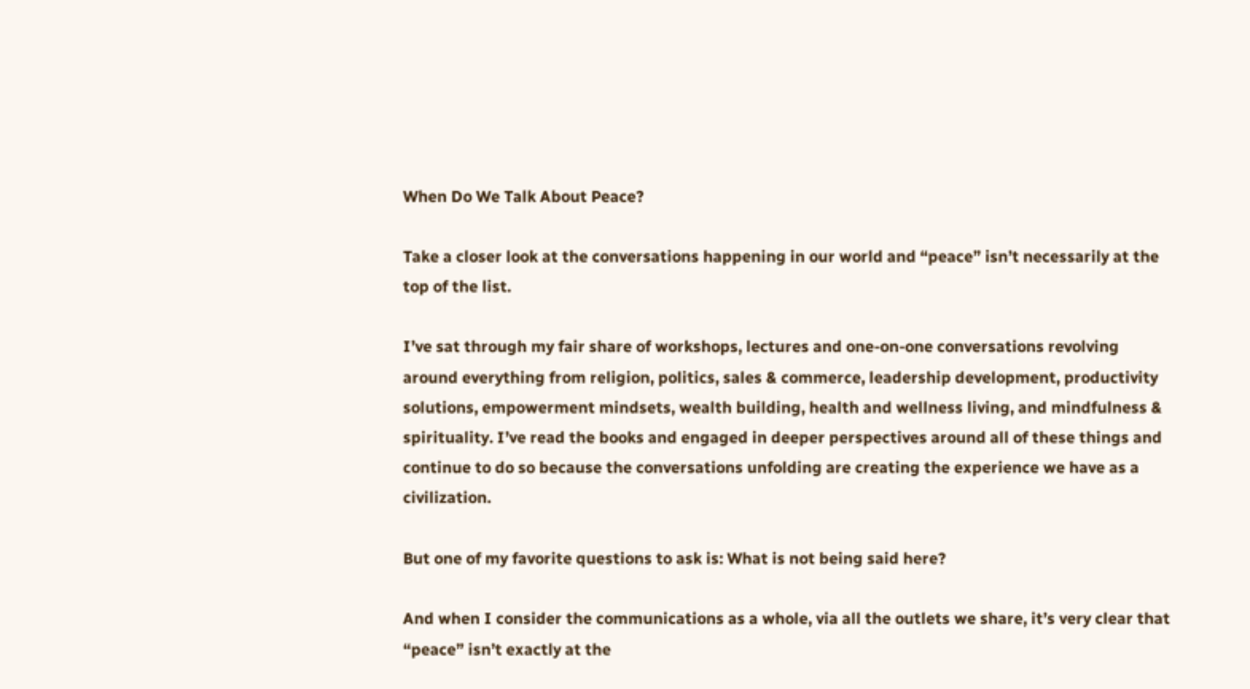When Do We Talk About Peace?

Take a closer look at the conversations happening in our world and “peace” isn’t necessarily at the top of the list.

I’ve sat through my fair share of workshops, lectures and one-on-one conversations revolving around everything from religion, politics, sales & commerce, leadership development, productivity solutions, empowerment mindsets, wealth building, health and wellness living, and mindfulness & spirituality. I’ve read the books and engaged in deeper perspectives around all of these things and continue to do so because the conversations unfolding are creating the experience we have as a civilization.

But one of my favorite questions to ask is: What is not being said here?

And when I consider the communications as a whole, via all the outlets we share, it’s very clear that “peace” isn’t exactly at the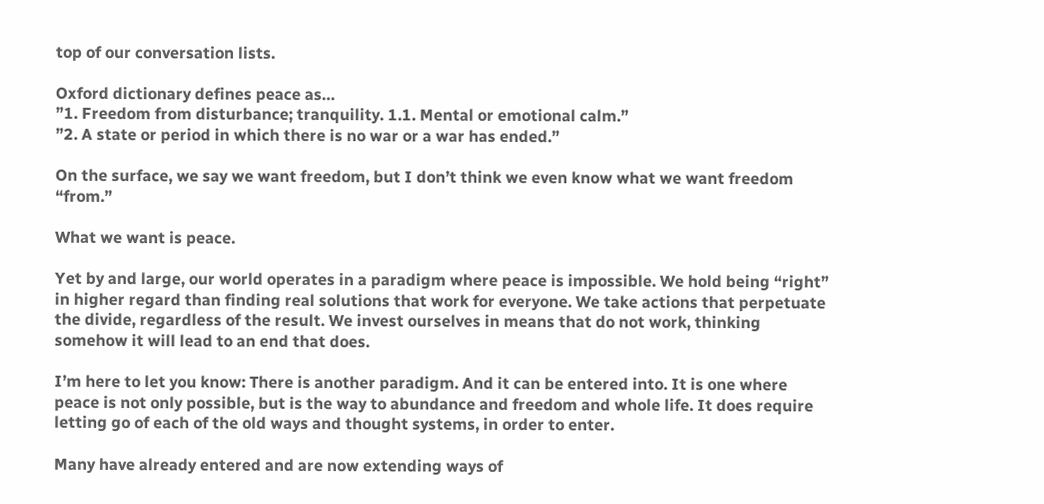top of our conversation lists.

Oxford dictionary defines peace as…
”1. Freedom from disturbance; tranquility. 1.1. Mental or emotional calm.”
”2. A state or period in which there is no war or a war has ended.”

On the surface, we say we want freedom, but I don’t think we even know what we want freedom “from.”

What we want is peace.

Yet by and large, our world operates in a paradigm where peace is impossible. We hold being “right” in higher regard than finding real solutions that work for everyone. We take actions that perpetuate the divide, regardless of the result. We invest ourselves in means that do not work, thinking somehow it will lead to an end that does.

I’m here to let you know: There is another paradigm. And it can be entered into. It is one where peace is not only possible, but is the way to abundance and freedom and whole life. It does require letting go of each of the old ways and thought systems, in order to enter.

Many have already entered and are now extending ways of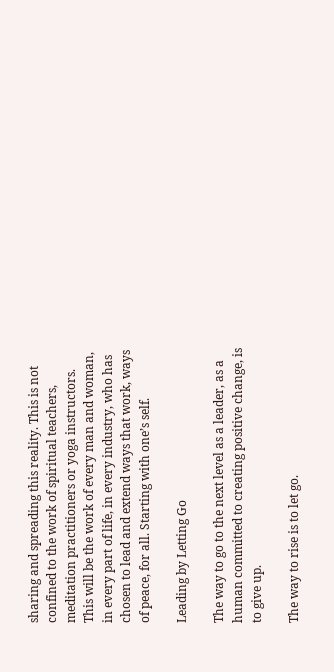sharing and spreading this reality. This is not confined to the work of spiritual teachers, meditation practitioners or yoga instructors. This will be the work of every man and woman, in every part of life, in every industry, who has chosen to lead and extend ways that work, ways of peace, for all. Starting with one’s self.

Leading by Letting Go

The way to go to the next level as a leader, as a human committed to creating positive change, is to give up.

The way to rise is to let go.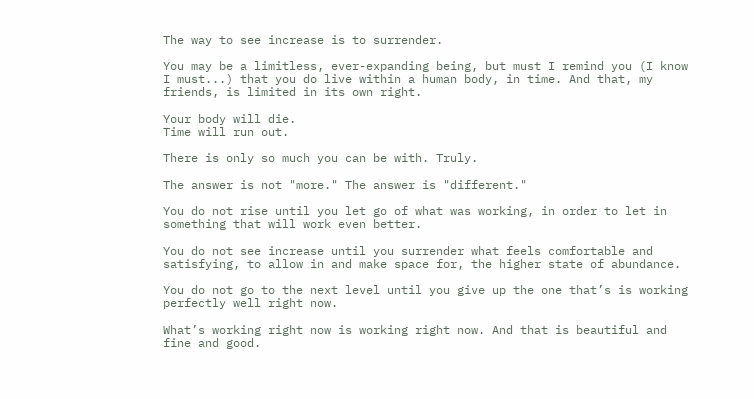The way to see increase is to surrender.

You may be a limitless, ever-expanding being, but must I remind you (I know I must...) that you do live within a human body, in time. And that, my friends, is limited in its own right.

Your body will die.
Time will run out.

There is only so much you can be with. Truly.

The answer is not "more." The answer is "different."

You do not rise until you let go of what was working, in order to let in something that will work even better.

You do not see increase until you surrender what feels comfortable and satisfying, to allow in and make space for, the higher state of abundance.

You do not go to the next level until you give up the one that’s is working perfectly well right now.

What’s working right now is working right now. And that is beautiful and fine and good.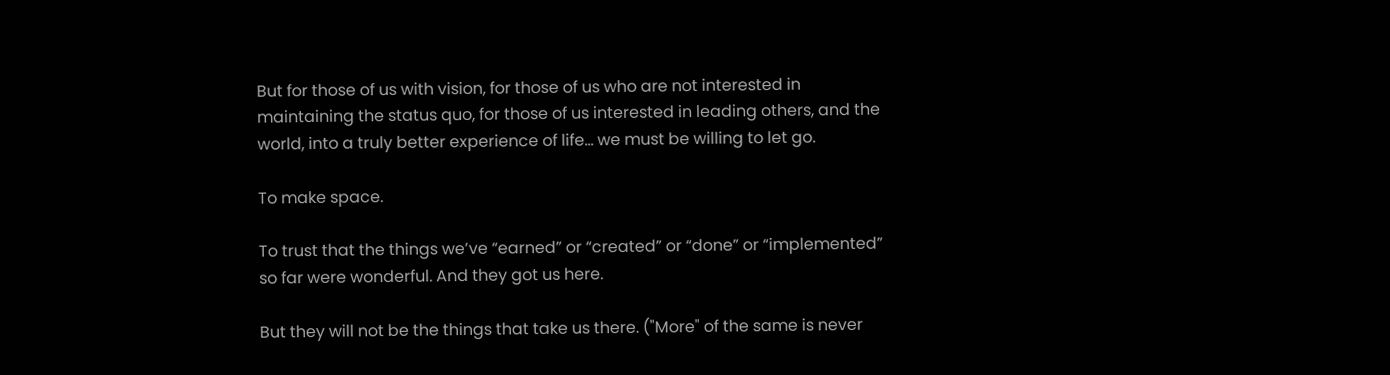But for those of us with vision, for those of us who are not interested in maintaining the status quo, for those of us interested in leading others, and the world, into a truly better experience of life… we must be willing to let go.

To make space.

To trust that the things we’ve “earned” or “created” or “done” or “implemented” so far were wonderful. And they got us here.

But they will not be the things that take us there. ("More" of the same is never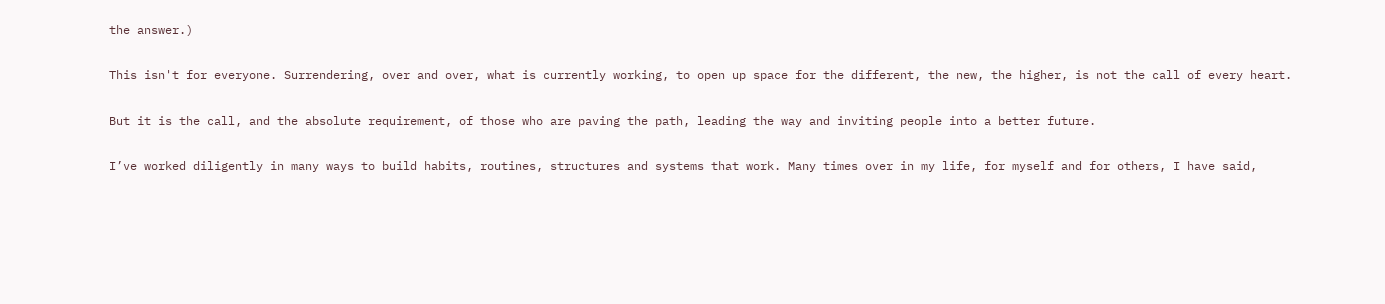the answer.)

This isn't for everyone. Surrendering, over and over, what is currently working, to open up space for the different, the new, the higher, is not the call of every heart.

But it is the call, and the absolute requirement, of those who are paving the path, leading the way and inviting people into a better future.

I’ve worked diligently in many ways to build habits, routines, structures and systems that work. Many times over in my life, for myself and for others, I have said,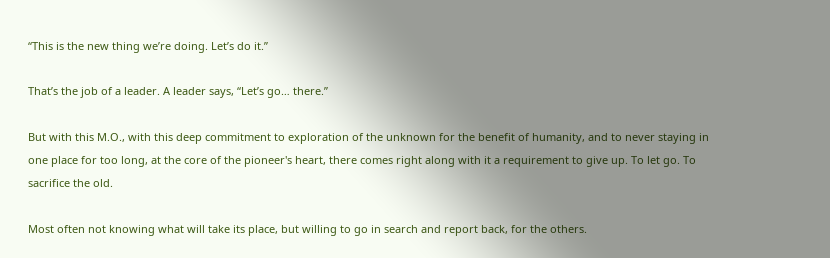“This is the new thing we’re doing. Let’s do it.”

That’s the job of a leader. A leader says, “Let’s go… there.”

But with this M.O., with this deep commitment to exploration of the unknown for the benefit of humanity, and to never staying in one place for too long, at the core of the pioneer's heart, there comes right along with it a requirement to give up. To let go. To sacrifice the old.

Most often not knowing what will take its place, but willing to go in search and report back, for the others.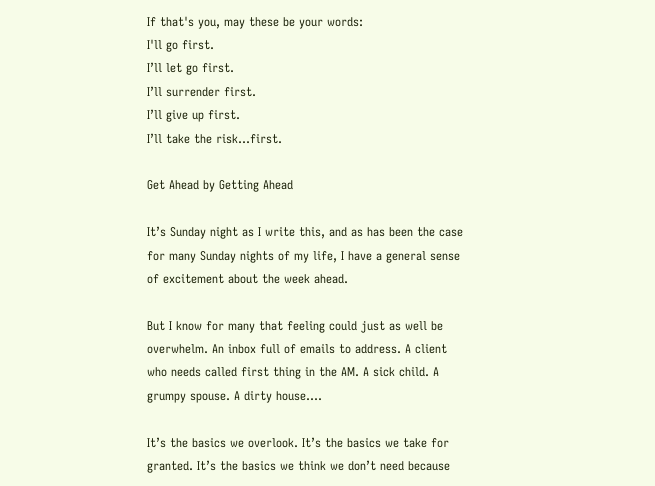If that's you, may these be your words:
I'll go first.
I’ll let go first.
I’ll surrender first.
I’ll give up first.
I’ll take the risk…first.

Get Ahead by Getting Ahead

It’s Sunday night as I write this, and as has been the case for many Sunday nights of my life, I have a general sense of excitement about the week ahead.

But I know for many that feeling could just as well be overwhelm. An inbox full of emails to address. A client who needs called first thing in the AM. A sick child. A grumpy spouse. A dirty house….

It’s the basics we overlook. It’s the basics we take for granted. It’s the basics we think we don’t need because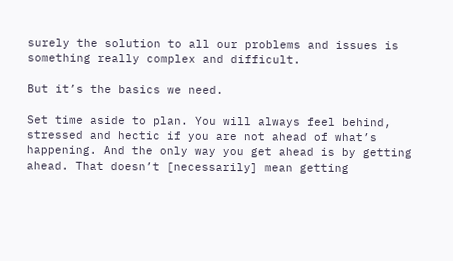surely the solution to all our problems and issues is something really complex and difficult.

But it’s the basics we need.

Set time aside to plan. You will always feel behind, stressed and hectic if you are not ahead of what’s happening. And the only way you get ahead is by getting ahead. That doesn’t [necessarily] mean getting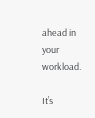ahead in your workload.

It’s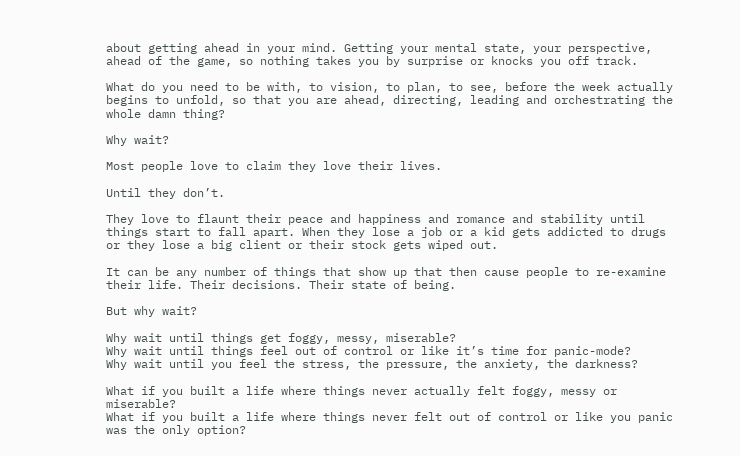about getting ahead in your mind. Getting your mental state, your perspective, ahead of the game, so nothing takes you by surprise or knocks you off track.

What do you need to be with, to vision, to plan, to see, before the week actually begins to unfold, so that you are ahead, directing, leading and orchestrating the whole damn thing?

Why wait?

Most people love to claim they love their lives.

Until they don’t.

They love to flaunt their peace and happiness and romance and stability until things start to fall apart. When they lose a job or a kid gets addicted to drugs or they lose a big client or their stock gets wiped out.

It can be any number of things that show up that then cause people to re-examine their life. Their decisions. Their state of being.

But why wait?

Why wait until things get foggy, messy, miserable?
Why wait until things feel out of control or like it’s time for panic-mode?
Why wait until you feel the stress, the pressure, the anxiety, the darkness?

What if you built a life where things never actually felt foggy, messy or miserable?
What if you built a life where things never felt out of control or like you panic was the only option?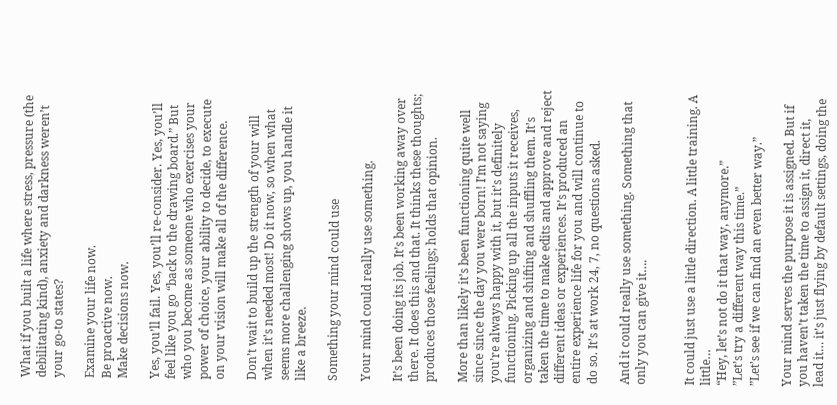What if you built a life where stress, pressure (the debilitating kind), anxiety and darkness weren’t your go-to states?

Examine your life now.
Be proactive now.
Make decisions now.

Yes, you’ll fail. Yes, you’ll re-consider. Yes, you’ll feel like you go “back to the drawing board.” But who you become as someone who exercises your power of choice, your ability to decide, to execute on your vision will make all of the difference.

Don’t wait to build up the strength of your will when it’s needed most! Do it now, so when what seems more challenging shows up, you handle it like a breeze.

Something your mind could use

Your mind could really use something.

It’s been doing its job. It’s been working away over there. It does this and that. It thinks these thoughts; produces those feelings; holds that opinion.

More than likely it’s been functioning quite well since since the day you were born! I’m not saying you’re always happy with it, but it’s definitely functioning. Picking up all the inputs it receives, organizing and shifting and shuffling them. It’s taken the time to make edits and approve and reject different ideas or experiences. It’s produced an entire experience life for you and will continue to do so. It’s at work 24, 7, no questions asked.

And it could really use something. Something that only you can give it….


It could just use a little direction. A little training. A little…
“Hey, let’s not do it that way, anymore.”
”Let’s try a different way this time.”
”Let’s see if we can find an even better way.”

Your mind serves the purpose it is assigned. But if you haven’t taken the time to assign it, direct it, lead it… it’s just flying by default settings, doing the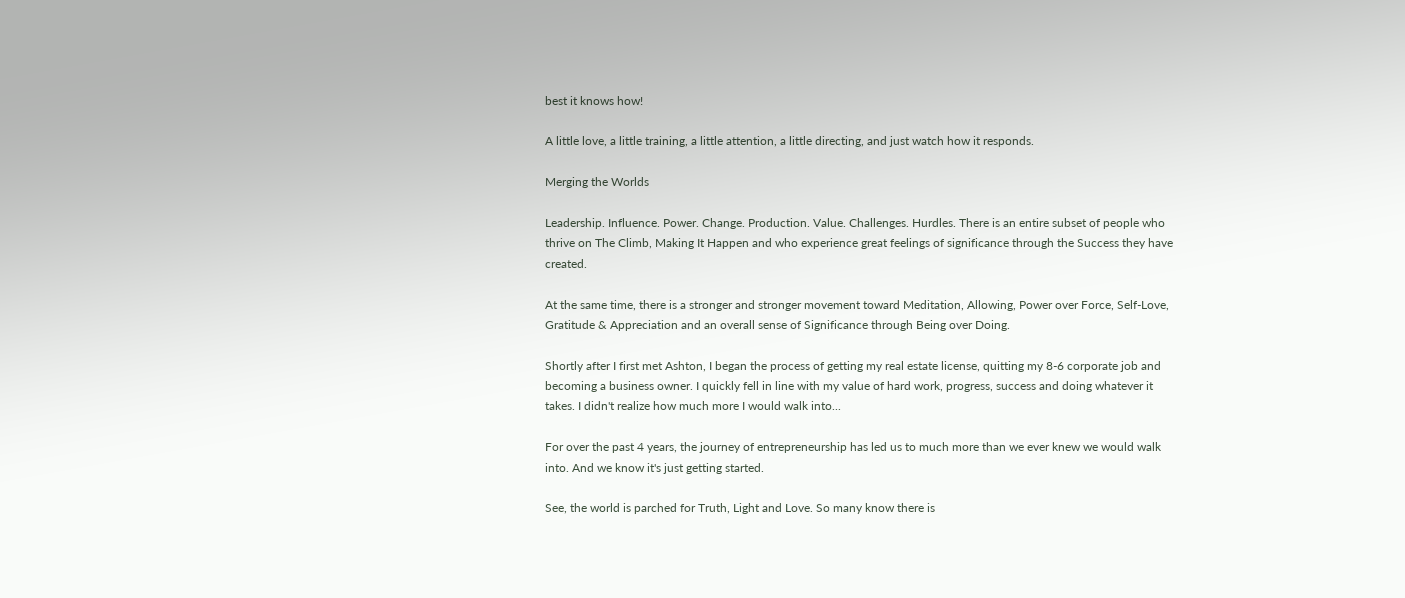best it knows how!

A little love, a little training, a little attention, a little directing, and just watch how it responds.

Merging the Worlds

Leadership. Influence. Power. Change. Production. Value. Challenges. Hurdles. There is an entire subset of people who thrive on The Climb, Making It Happen and who experience great feelings of significance through the Success they have created.

At the same time, there is a stronger and stronger movement toward Meditation, Allowing, Power over Force, Self-Love, Gratitude & Appreciation and an overall sense of Significance through Being over Doing.

Shortly after I first met Ashton, I began the process of getting my real estate license, quitting my 8-6 corporate job and becoming a business owner. I quickly fell in line with my value of hard work, progress, success and doing whatever it takes. I didn't realize how much more I would walk into...

For over the past 4 years, the journey of entrepreneurship has led us to much more than we ever knew we would walk into. And we know it's just getting started.

See, the world is parched for Truth, Light and Love. So many know there is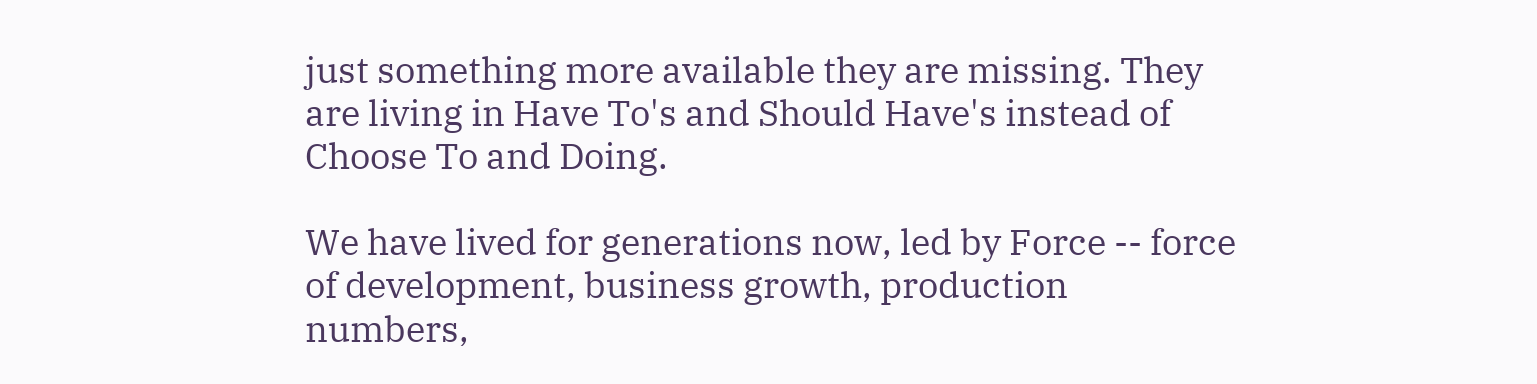just something more available they are missing. They are living in Have To's and Should Have's instead of Choose To and Doing.

We have lived for generations now, led by Force -- force of development, business growth, production numbers,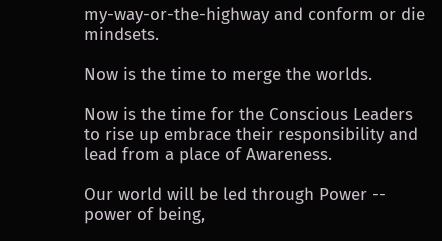my-way-or-the-highway and conform or die mindsets.

Now is the time to merge the worlds.

Now is the time for the Conscious Leaders to rise up embrace their responsibility and lead from a place of Awareness.

Our world will be led through Power -- power of being,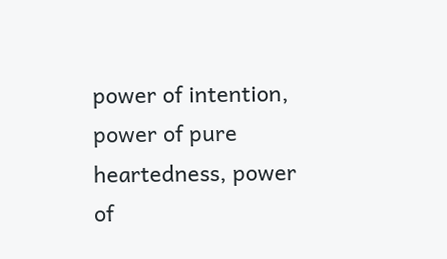power of intention, power of pure heartedness, power of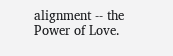alignment -- the Power of Love.